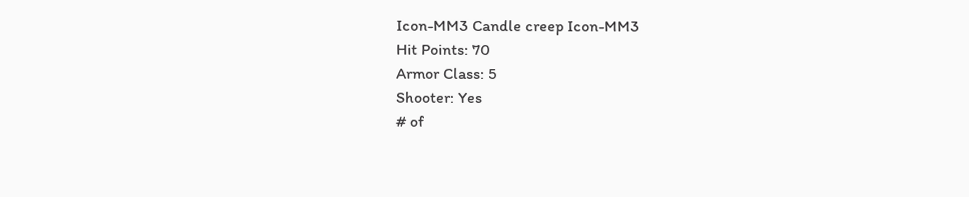Icon-MM3 Candle creep Icon-MM3
Hit Points: 70
Armor Class: 5
Shooter: Yes
# of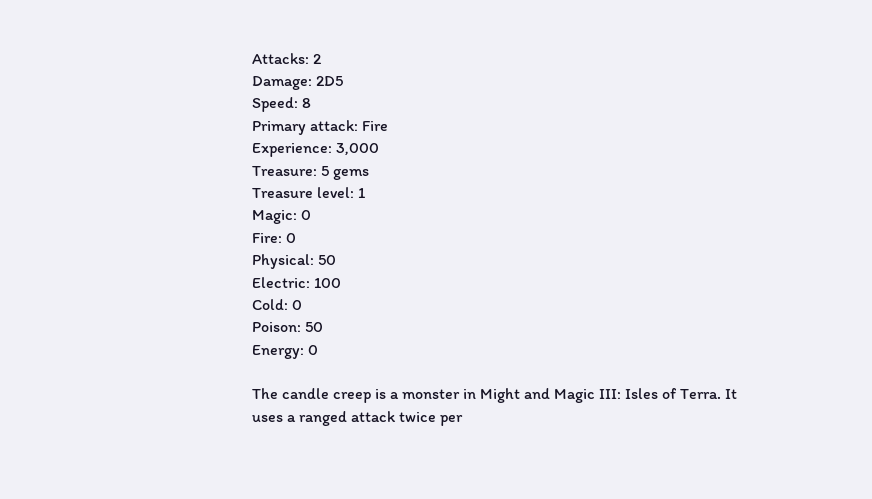Attacks: 2
Damage: 2D5
Speed: 8
Primary attack: Fire
Experience: 3,000
Treasure: 5 gems
Treasure level: 1
Magic: 0
Fire: 0
Physical: 50
Electric: 100
Cold: 0
Poison: 50
Energy: 0

The candle creep is a monster in Might and Magic III: Isles of Terra. It uses a ranged attack twice per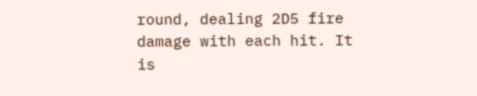round, dealing 2D5 fire damage with each hit. It is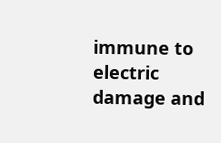immune to electric damage and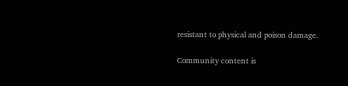resistant to physical and poison damage.

Community content is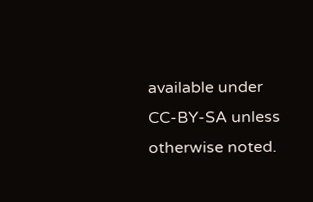available under CC-BY-SA unless otherwise noted.